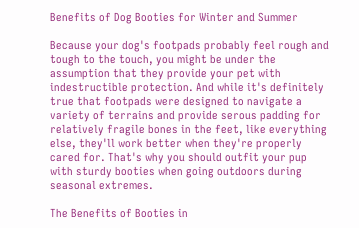Benefits of Dog Booties for Winter and Summer

Because your dog's footpads probably feel rough and tough to the touch, you might be under the assumption that they provide your pet with indestructible protection. And while it's definitely true that footpads were designed to navigate a variety of terrains and provide serous padding for relatively fragile bones in the feet, like everything else, they'll work better when they're properly cared for. That's why you should outfit your pup with sturdy booties when going outdoors during seasonal extremes.

The Benefits of Booties in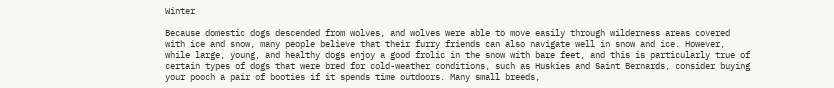Winter

Because domestic dogs descended from wolves, and wolves were able to move easily through wilderness areas covered with ice and snow, many people believe that their furry friends can also navigate well in snow and ice. However, while large, young, and healthy dogs enjoy a good frolic in the snow with bare feet, and this is particularly true of certain types of dogs that were bred for cold-weather conditions, such as Huskies and Saint Bernards, consider buying your pooch a pair of booties if it spends time outdoors. Many small breeds,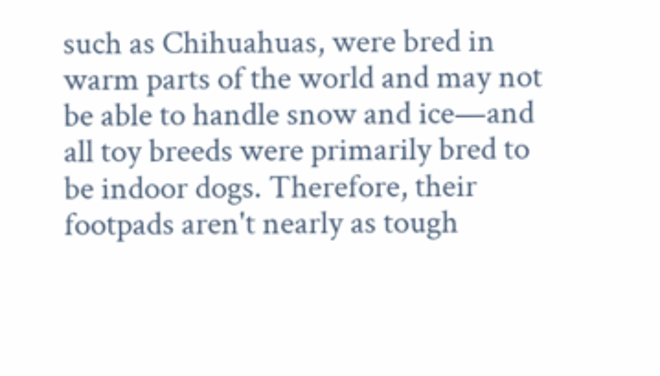such as Chihuahuas, were bred in warm parts of the world and may not be able to handle snow and ice—and all toy breeds were primarily bred to be indoor dogs. Therefore, their footpads aren't nearly as tough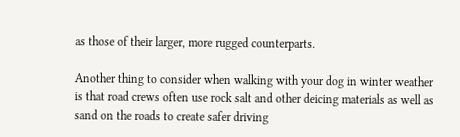as those of their larger, more rugged counterparts.

Another thing to consider when walking with your dog in winter weather is that road crews often use rock salt and other deicing materials as well as sand on the roads to create safer driving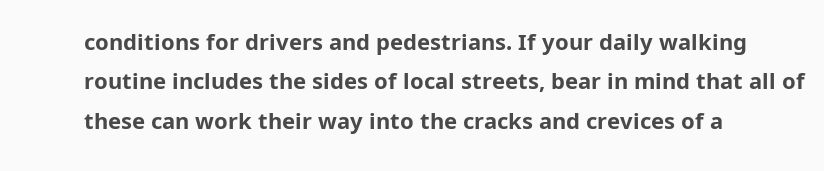conditions for drivers and pedestrians. If your daily walking routine includes the sides of local streets, bear in mind that all of these can work their way into the cracks and crevices of a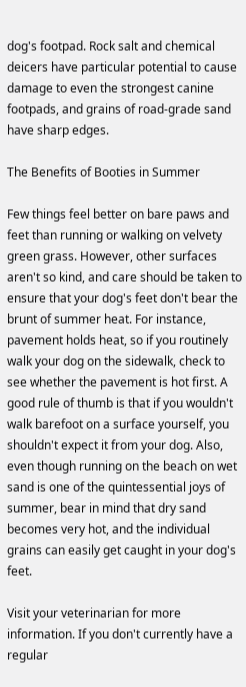dog's footpad. Rock salt and chemical deicers have particular potential to cause damage to even the strongest canine footpads, and grains of road-grade sand have sharp edges.

The Benefits of Booties in Summer

Few things feel better on bare paws and feet than running or walking on velvety green grass. However, other surfaces aren't so kind, and care should be taken to ensure that your dog's feet don't bear the brunt of summer heat. For instance, pavement holds heat, so if you routinely walk your dog on the sidewalk, check to see whether the pavement is hot first. A good rule of thumb is that if you wouldn't walk barefoot on a surface yourself, you shouldn't expect it from your dog. Also, even though running on the beach on wet sand is one of the quintessential joys of summer, bear in mind that dry sand becomes very hot, and the individual grains can easily get caught in your dog's feet.

Visit your veterinarian for more information. If you don't currently have a regular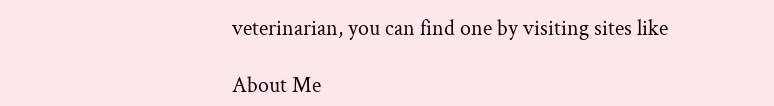veterinarian, you can find one by visiting sites like

About Me